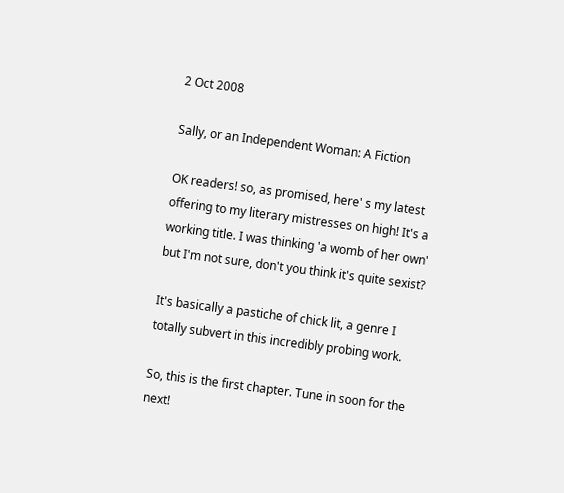2 Oct 2008

Sally, or an Independent Woman: A Fiction

OK readers! so, as promised, here' s my latest offering to my literary mistresses on high! It's a working title. I was thinking 'a womb of her own' but I'm not sure, don't you think it's quite sexist?

It's basically a pastiche of chick lit, a genre I totally subvert in this incredibly probing work.

So, this is the first chapter. Tune in soon for the next!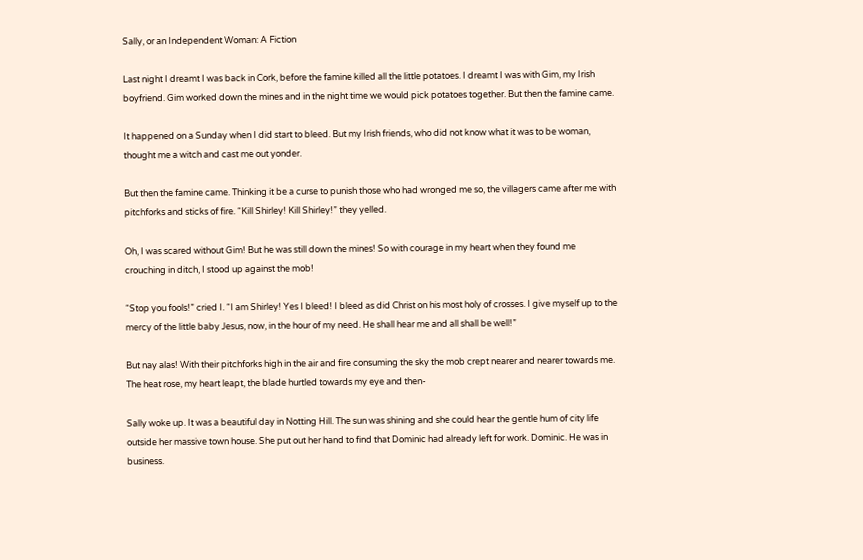Sally, or an Independent Woman: A Fiction

Last night I dreamt I was back in Cork, before the famine killed all the little potatoes. I dreamt I was with Gim, my Irish boyfriend. Gim worked down the mines and in the night time we would pick potatoes together. But then the famine came.

It happened on a Sunday when I did start to bleed. But my Irish friends, who did not know what it was to be woman, thought me a witch and cast me out yonder.

But then the famine came. Thinking it be a curse to punish those who had wronged me so, the villagers came after me with pitchforks and sticks of fire. “Kill Shirley! Kill Shirley!” they yelled.

Oh, I was scared without Gim! But he was still down the mines! So with courage in my heart when they found me crouching in ditch, I stood up against the mob!

“Stop you fools!” cried I. “I am Shirley! Yes I bleed! I bleed as did Christ on his most holy of crosses. I give myself up to the mercy of the little baby Jesus, now, in the hour of my need. He shall hear me and all shall be well!”

But nay alas! With their pitchforks high in the air and fire consuming the sky the mob crept nearer and nearer towards me. The heat rose, my heart leapt, the blade hurtled towards my eye and then-

Sally woke up. It was a beautiful day in Notting Hill. The sun was shining and she could hear the gentle hum of city life outside her massive town house. She put out her hand to find that Dominic had already left for work. Dominic. He was in business.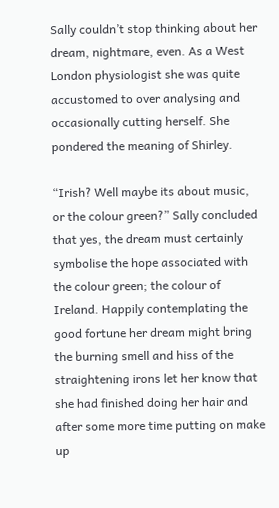Sally couldn’t stop thinking about her dream, nightmare, even. As a West London physiologist she was quite accustomed to over analysing and occasionally cutting herself. She pondered the meaning of Shirley.

“Irish? Well maybe its about music, or the colour green?” Sally concluded that yes, the dream must certainly symbolise the hope associated with the colour green; the colour of Ireland. Happily contemplating the good fortune her dream might bring the burning smell and hiss of the straightening irons let her know that she had finished doing her hair and after some more time putting on make up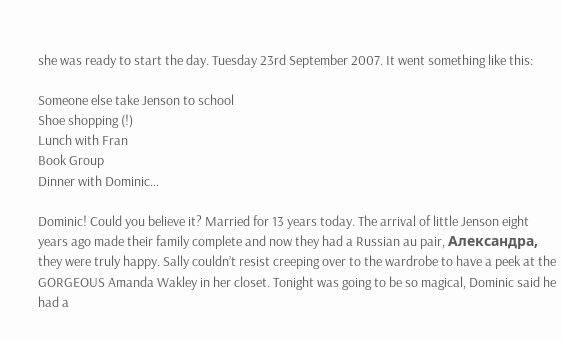she was ready to start the day. Tuesday 23rd September 2007. It went something like this:

Someone else take Jenson to school
Shoe shopping (!)
Lunch with Fran
Book Group
Dinner with Dominic…

Dominic! Could you believe it? Married for 13 years today. The arrival of little Jenson eight years ago made their family complete and now they had a Russian au pair, Александра, they were truly happy. Sally couldn’t resist creeping over to the wardrobe to have a peek at the GORGEOUS Amanda Wakley in her closet. Tonight was going to be so magical, Dominic said he had a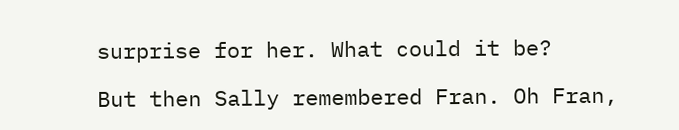surprise for her. What could it be?

But then Sally remembered Fran. Oh Fran,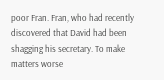poor Fran. Fran, who had recently discovered that David had been shagging his secretary. To make matters worse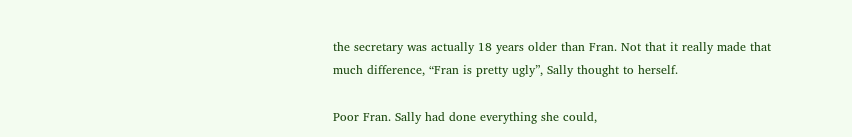the secretary was actually 18 years older than Fran. Not that it really made that much difference, “Fran is pretty ugly”, Sally thought to herself.

Poor Fran. Sally had done everything she could,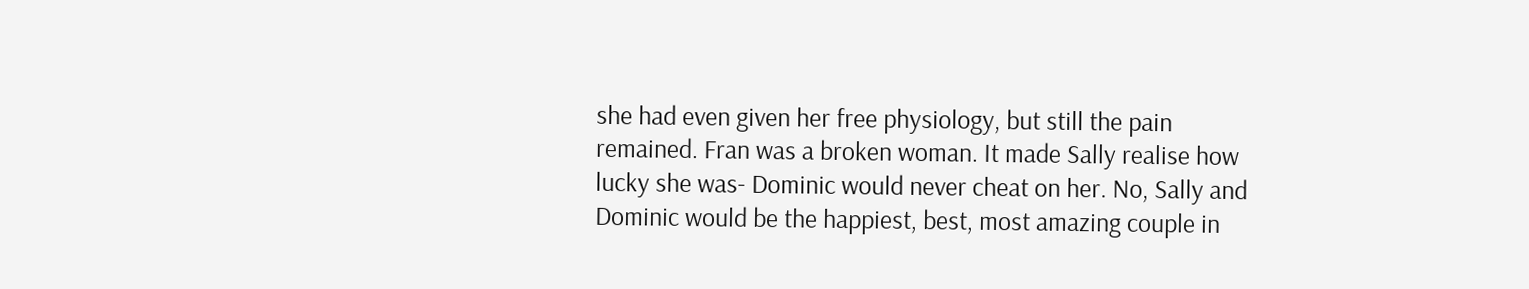she had even given her free physiology, but still the pain remained. Fran was a broken woman. It made Sally realise how lucky she was- Dominic would never cheat on her. No, Sally and Dominic would be the happiest, best, most amazing couple in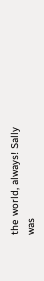the world, always! Sally was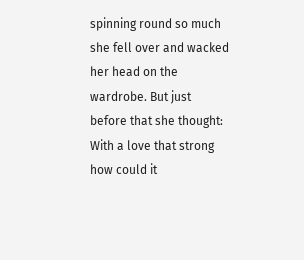spinning round so much she fell over and wacked her head on the wardrobe. But just before that she thought: With a love that strong how could it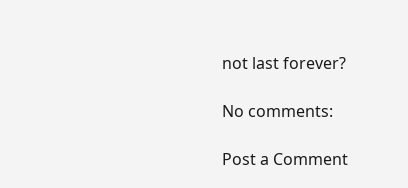not last forever?

No comments:

Post a Comment